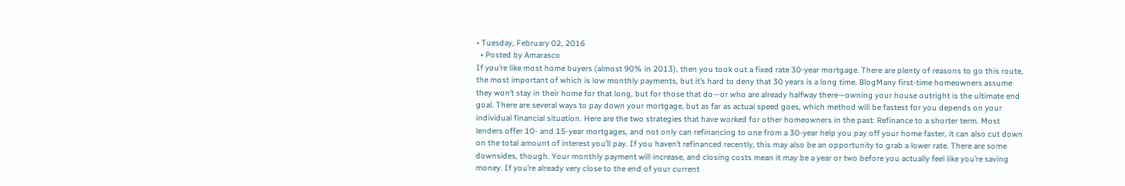• Tuesday, February 02, 2016
  • Posted by Amarasco
If you’re like most home buyers (almost 90% in 2013), then you took out a fixed rate 30-year mortgage. There are plenty of reasons to go this route, the most important of which is low monthly payments, but it’s hard to deny that 30 years is a long time. BlogMany first-time homeowners assume they won’t stay in their home for that long, but for those that do—or who are already halfway there—owning your house outright is the ultimate end goal. There are several ways to pay down your mortgage, but as far as actual speed goes, which method will be fastest for you depends on your individual financial situation. Here are the two strategies that have worked for other homeowners in the past: Refinance to a shorter term. Most lenders offer 10- and 15-year mortgages, and not only can refinancing to one from a 30-year help you pay off your home faster, it can also cut down on the total amount of interest you’ll pay. If you haven’t refinanced recently, this may also be an opportunity to grab a lower rate. There are some downsides, though. Your monthly payment will increase, and closing costs mean it may be a year or two before you actually feel like you’re saving money. If you’re already very close to the end of your current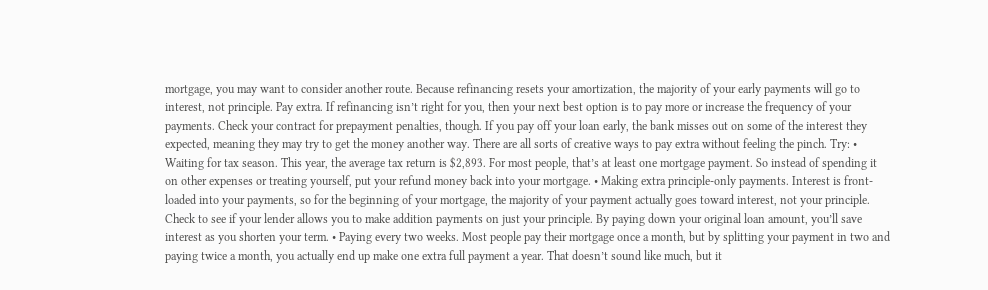mortgage, you may want to consider another route. Because refinancing resets your amortization, the majority of your early payments will go to interest, not principle. Pay extra. If refinancing isn’t right for you, then your next best option is to pay more or increase the frequency of your payments. Check your contract for prepayment penalties, though. If you pay off your loan early, the bank misses out on some of the interest they expected, meaning they may try to get the money another way. There are all sorts of creative ways to pay extra without feeling the pinch. Try: • Waiting for tax season. This year, the average tax return is $2,893. For most people, that’s at least one mortgage payment. So instead of spending it on other expenses or treating yourself, put your refund money back into your mortgage. • Making extra principle-only payments. Interest is front-loaded into your payments, so for the beginning of your mortgage, the majority of your payment actually goes toward interest, not your principle. Check to see if your lender allows you to make addition payments on just your principle. By paying down your original loan amount, you’ll save interest as you shorten your term. • Paying every two weeks. Most people pay their mortgage once a month, but by splitting your payment in two and paying twice a month, you actually end up make one extra full payment a year. That doesn’t sound like much, but it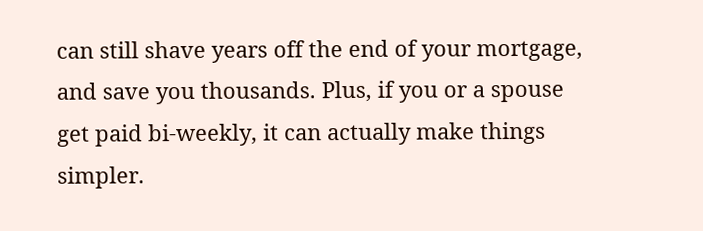can still shave years off the end of your mortgage, and save you thousands. Plus, if you or a spouse get paid bi-weekly, it can actually make things simpler.